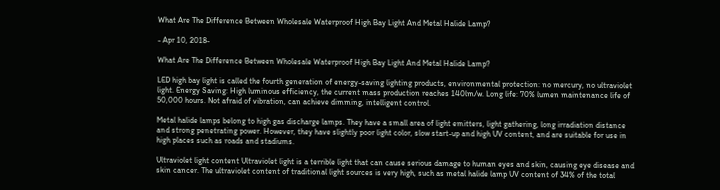What Are The Difference Between Wholesale Waterproof High Bay Light And Metal Halide Lamp?

- Apr 10, 2018-

What Are The Difference Between Wholesale Waterproof High Bay Light And Metal Halide Lamp?

LED high bay light is called the fourth generation of energy-saving lighting products, environmental protection: no mercury, no ultraviolet light. Energy Saving: High luminous efficiency, the current mass production reaches 140lm/w. Long life: 70% lumen maintenance life of 50,000 hours. Not afraid of vibration, can achieve dimming, intelligent control.

Metal halide lamps belong to high gas discharge lamps. They have a small area of light emitters, light gathering, long irradiation distance and strong penetrating power. However, they have slightly poor light color, slow start-up and high UV content, and are suitable for use in high places such as roads and stadiums.

Ultraviolet light content Ultraviolet light is a terrible light that can cause serious damage to human eyes and skin, causing eye disease and skin cancer. The ultraviolet content of traditional light sources is very high, such as metal halide lamp UV content of 34% of the total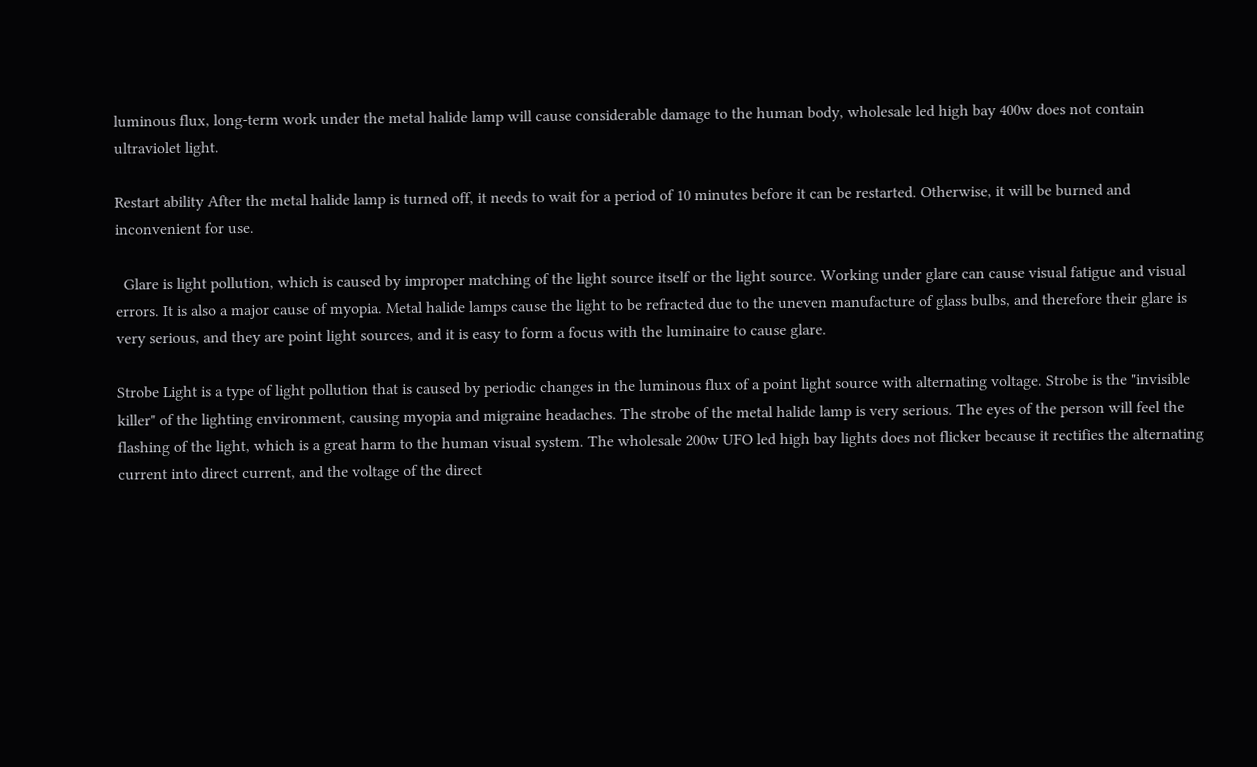luminous flux, long-term work under the metal halide lamp will cause considerable damage to the human body, wholesale led high bay 400w does not contain ultraviolet light.

Restart ability After the metal halide lamp is turned off, it needs to wait for a period of 10 minutes before it can be restarted. Otherwise, it will be burned and inconvenient for use.

  Glare is light pollution, which is caused by improper matching of the light source itself or the light source. Working under glare can cause visual fatigue and visual errors. It is also a major cause of myopia. Metal halide lamps cause the light to be refracted due to the uneven manufacture of glass bulbs, and therefore their glare is very serious, and they are point light sources, and it is easy to form a focus with the luminaire to cause glare.

Strobe Light is a type of light pollution that is caused by periodic changes in the luminous flux of a point light source with alternating voltage. Strobe is the "invisible killer" of the lighting environment, causing myopia and migraine headaches. The strobe of the metal halide lamp is very serious. The eyes of the person will feel the flashing of the light, which is a great harm to the human visual system. The wholesale 200w UFO led high bay lights does not flicker because it rectifies the alternating current into direct current, and the voltage of the direct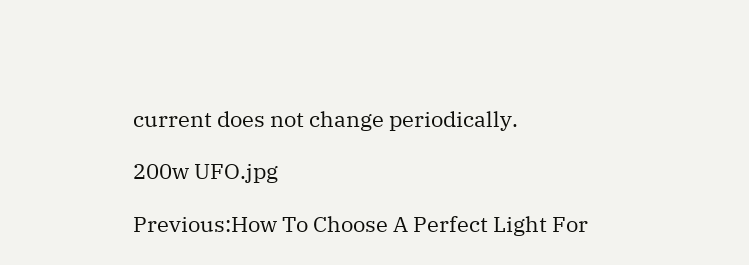current does not change periodically.

200w UFO.jpg

Previous:How To Choose A Perfect Light For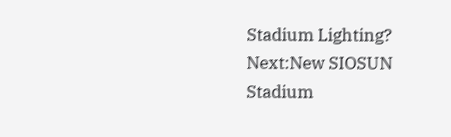Stadium Lighting? Next:New SIOSUN Stadium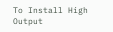To Install High Output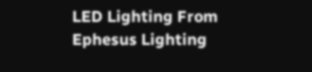LED Lighting From Ephesus Lighting